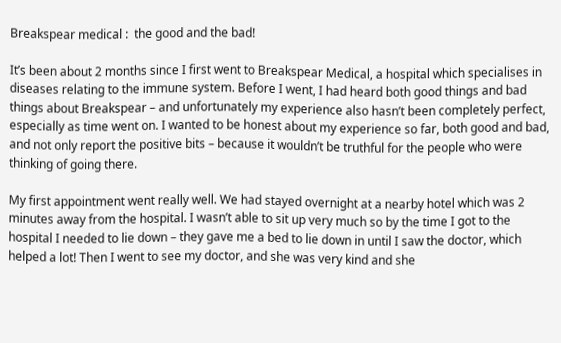Breakspear medical :  the good and the bad!

It’s been about 2 months since I first went to Breakspear Medical, a hospital which specialises in diseases relating to the immune system. Before I went, I had heard both good things and bad things about Breakspear – and unfortunately my experience also hasn’t been completely perfect, especially as time went on. I wanted to be honest about my experience so far, both good and bad, and not only report the positive bits – because it wouldn’t be truthful for the people who were thinking of going there.

My first appointment went really well. We had stayed overnight at a nearby hotel which was 2 minutes away from the hospital. I wasn’t able to sit up very much so by the time I got to the hospital I needed to lie down – they gave me a bed to lie down in until I saw the doctor, which helped a lot! Then I went to see my doctor, and she was very kind and she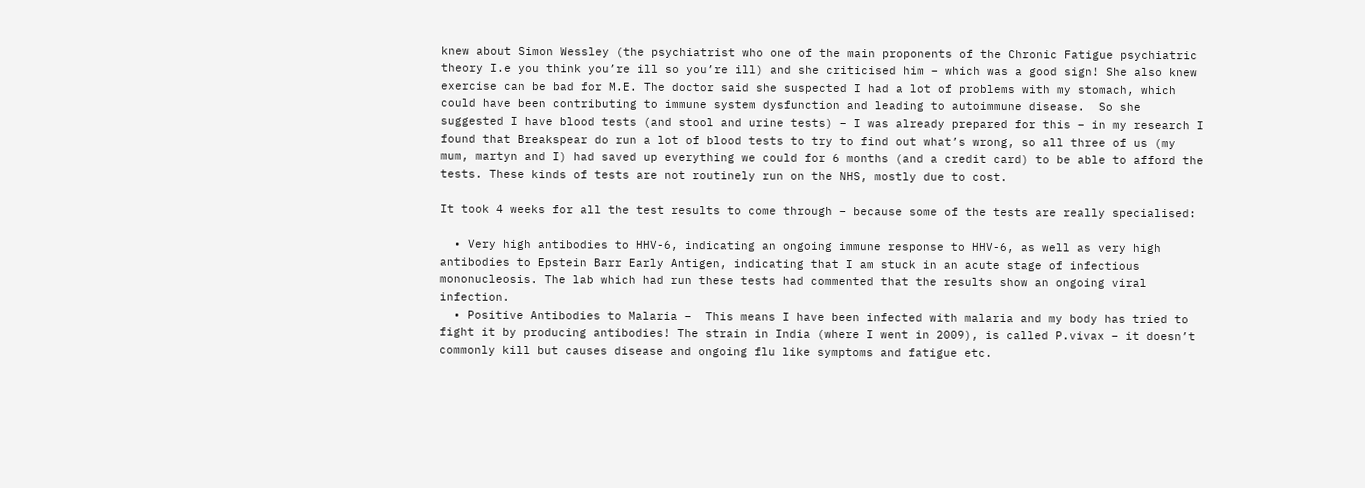knew about Simon Wessley (the psychiatrist who one of the main proponents of the Chronic Fatigue psychiatric theory I.e you think you’re ill so you’re ill) and she criticised him – which was a good sign! She also knew exercise can be bad for M.E. The doctor said she suspected I had a lot of problems with my stomach, which could have been contributing to immune system dysfunction and leading to autoimmune disease.  So she suggested I have blood tests (and stool and urine tests) – I was already prepared for this – in my research I found that Breakspear do run a lot of blood tests to try to find out what’s wrong, so all three of us (my mum, martyn and I) had saved up everything we could for 6 months (and a credit card) to be able to afford the tests. These kinds of tests are not routinely run on the NHS, mostly due to cost.

It took 4 weeks for all the test results to come through – because some of the tests are really specialised:

  • Very high antibodies to HHV-6, indicating an ongoing immune response to HHV-6, as well as very high antibodies to Epstein Barr Early Antigen, indicating that I am stuck in an acute stage of infectious mononucleosis. The lab which had run these tests had commented that the results show an ongoing viral infection.
  • Positive Antibodies to Malaria –  This means I have been infected with malaria and my body has tried to fight it by producing antibodies! The strain in India (where I went in 2009), is called P.vivax – it doesn’t commonly kill but causes disease and ongoing flu like symptoms and fatigue etc.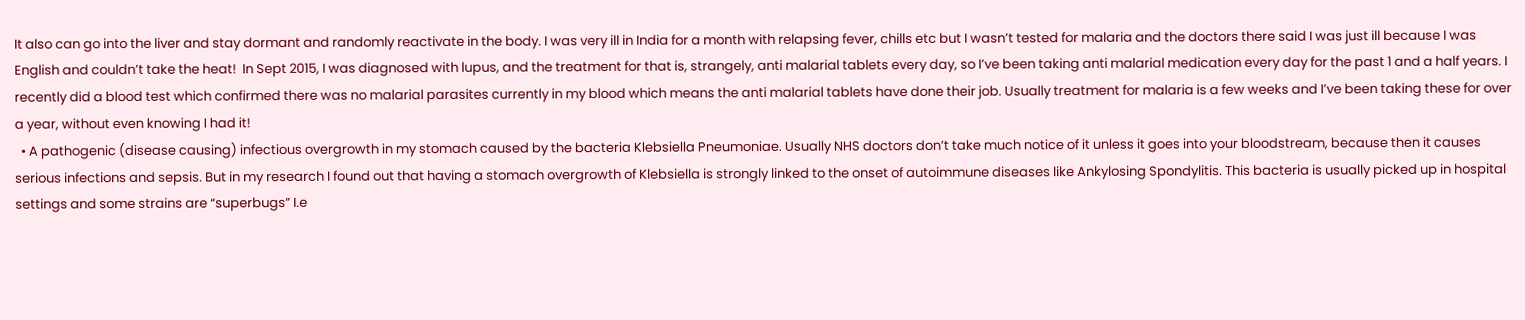It also can go into the liver and stay dormant and randomly reactivate in the body. I was very ill in India for a month with relapsing fever, chills etc but I wasn’t tested for malaria and the doctors there said I was just ill because I was English and couldn’t take the heat!  In Sept 2015, I was diagnosed with lupus, and the treatment for that is, strangely, anti malarial tablets every day, so I’ve been taking anti malarial medication every day for the past 1 and a half years. I recently did a blood test which confirmed there was no malarial parasites currently in my blood which means the anti malarial tablets have done their job. Usually treatment for malaria is a few weeks and I’ve been taking these for over a year, without even knowing I had it!
  • A pathogenic (disease causing) infectious overgrowth in my stomach caused by the bacteria Klebsiella Pneumoniae. Usually NHS doctors don’t take much notice of it unless it goes into your bloodstream, because then it causes serious infections and sepsis. But in my research I found out that having a stomach overgrowth of Klebsiella is strongly linked to the onset of autoimmune diseases like Ankylosing Spondylitis. This bacteria is usually picked up in hospital settings and some strains are “superbugs” I.e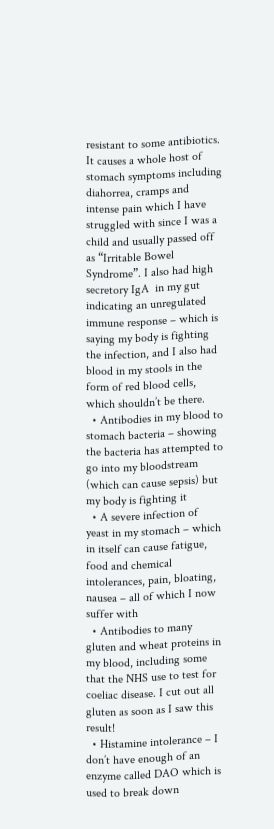resistant to some antibiotics. It causes a whole host of stomach symptoms including diahorrea, cramps and intense pain which I have struggled with since I was a child and usually passed off as “Irritable Bowel Syndrome”. I also had high secretory IgA  in my gut indicating an unregulated immune response – which is saying my body is fighting the infection, and I also had blood in my stools in the form of red blood cells, which shouldn’t be there.
  • Antibodies in my blood to stomach bacteria – showing the bacteria has attempted to go into my bloodstream (which can cause sepsis) but my body is fighting it
  • A severe infection of yeast in my stomach – which in itself can cause fatigue, food and chemical intolerances, pain, bloating, nausea – all of which I now suffer with
  • Antibodies to many gluten and wheat proteins in my blood, including some that the NHS use to test for coeliac disease. I cut out all gluten as soon as I saw this result!
  • Histamine intolerance – I don’t have enough of an enzyme called DAO which is used to break down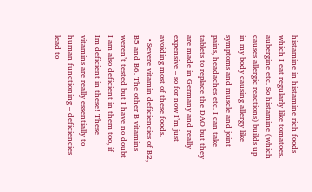histamine in histamine rich foods which I eat regularly like tomatoes. aubergine etc. So histamine (which causes allergic reactions) builds up in my body causing allergy like symptoms and muscle and joint pains, headaches etc. I can take tablets to replace the DAO but they are made in Germany and really expensive – so for now I’m just avoiding most of these foods.
  • Severe vitamin deficiencies of B2, B5 and B6. The other B vitamins weren’t tested but I have no doubt I am also deficient in them too, if Im deficient in these! These vitamins are really essentially to human functioning – deficiencies lead to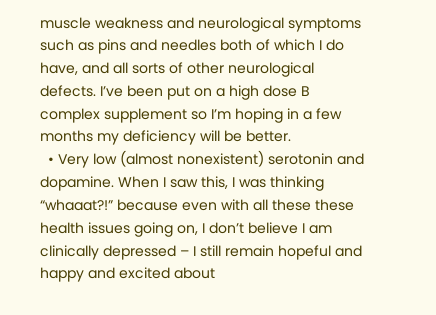muscle weakness and neurological symptoms such as pins and needles both of which I do have, and all sorts of other neurological defects. I’ve been put on a high dose B complex supplement so I’m hoping in a few months my deficiency will be better.
  • Very low (almost nonexistent) serotonin and dopamine. When I saw this, I was thinking “whaaat?!” because even with all these these health issues going on, I don’t believe I am clinically depressed – I still remain hopeful and happy and excited about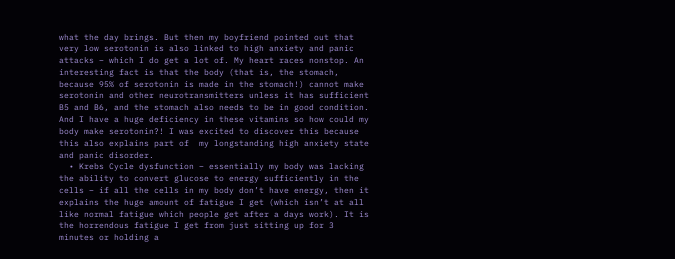what the day brings. But then my boyfriend pointed out that very low serotonin is also linked to high anxiety and panic attacks – which I do get a lot of. My heart races nonstop. An interesting fact is that the body (that is, the stomach, because 95% of serotonin is made in the stomach!) cannot make serotonin and other neurotransmitters unless it has sufficient B5 and B6, and the stomach also needs to be in good condition. And I have a huge deficiency in these vitamins so how could my body make serotonin?! I was excited to discover this because this also explains part of  my longstanding high anxiety state and panic disorder.
  • Krebs Cycle dysfunction – essentially my body was lacking the ability to convert glucose to energy sufficiently in the cells – if all the cells in my body don’t have energy, then it explains the huge amount of fatigue I get (which isn’t at all like normal fatigue which people get after a days work). It is the horrendous fatigue I get from just sitting up for 3 minutes or holding a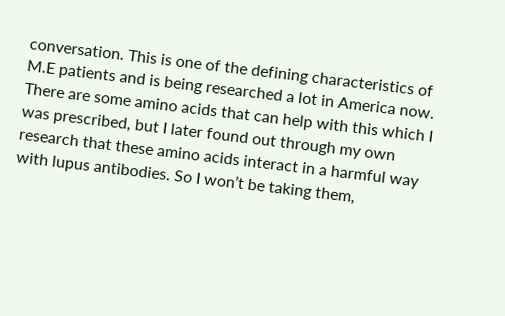conversation. This is one of the defining characteristics of M.E patients and is being researched a lot in America now. There are some amino acids that can help with this which I was prescribed, but I later found out through my own research that these amino acids interact in a harmful way with lupus antibodies. So I won’t be taking them,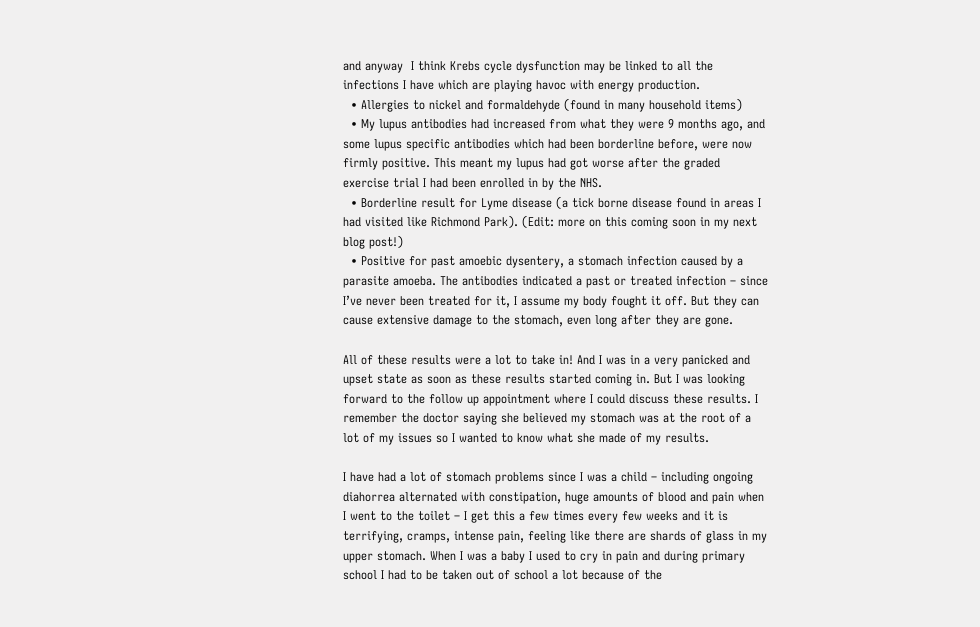and anyway  I think Krebs cycle dysfunction may be linked to all the infections I have which are playing havoc with energy production.
  • Allergies to nickel and formaldehyde (found in many household items)
  • My lupus antibodies had increased from what they were 9 months ago, and some lupus specific antibodies which had been borderline before, were now firmly positive. This meant my lupus had got worse after the graded exercise trial I had been enrolled in by the NHS.
  • Borderline result for Lyme disease (a tick borne disease found in areas I had visited like Richmond Park). (Edit: more on this coming soon in my next blog post!)
  • Positive for past amoebic dysentery, a stomach infection caused by a parasite amoeba. The antibodies indicated a past or treated infection – since I’ve never been treated for it, I assume my body fought it off. But they can cause extensive damage to the stomach, even long after they are gone.

All of these results were a lot to take in! And I was in a very panicked and upset state as soon as these results started coming in. But I was looking forward to the follow up appointment where I could discuss these results. I remember the doctor saying she believed my stomach was at the root of a lot of my issues so I wanted to know what she made of my results.

I have had a lot of stomach problems since I was a child – including ongoing diahorrea alternated with constipation, huge amounts of blood and pain when I went to the toilet – I get this a few times every few weeks and it is terrifying, cramps, intense pain, feeling like there are shards of glass in my upper stomach. When I was a baby I used to cry in pain and during primary school I had to be taken out of school a lot because of the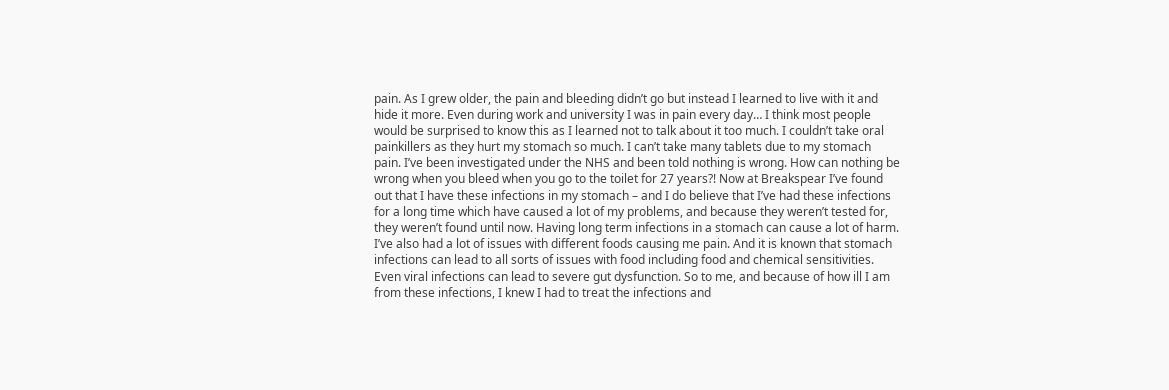pain. As I grew older, the pain and bleeding didn’t go but instead I learned to live with it and hide it more. Even during work and university I was in pain every day… I think most people would be surprised to know this as I learned not to talk about it too much. I couldn’t take oral painkillers as they hurt my stomach so much. I can’t take many tablets due to my stomach pain. I’ve been investigated under the NHS and been told nothing is wrong. How can nothing be wrong when you bleed when you go to the toilet for 27 years?! Now at Breakspear I’ve found out that I have these infections in my stomach – and I do believe that I’ve had these infections for a long time which have caused a lot of my problems, and because they weren’t tested for, they weren’t found until now. Having long term infections in a stomach can cause a lot of harm. I’ve also had a lot of issues with different foods causing me pain. And it is known that stomach infections can lead to all sorts of issues with food including food and chemical sensitivities. Even viral infections can lead to severe gut dysfunction. So to me, and because of how ill I am from these infections, I knew I had to treat the infections and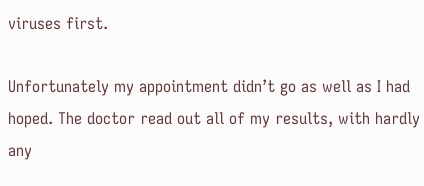viruses first.

Unfortunately my appointment didn’t go as well as I had hoped. The doctor read out all of my results, with hardly any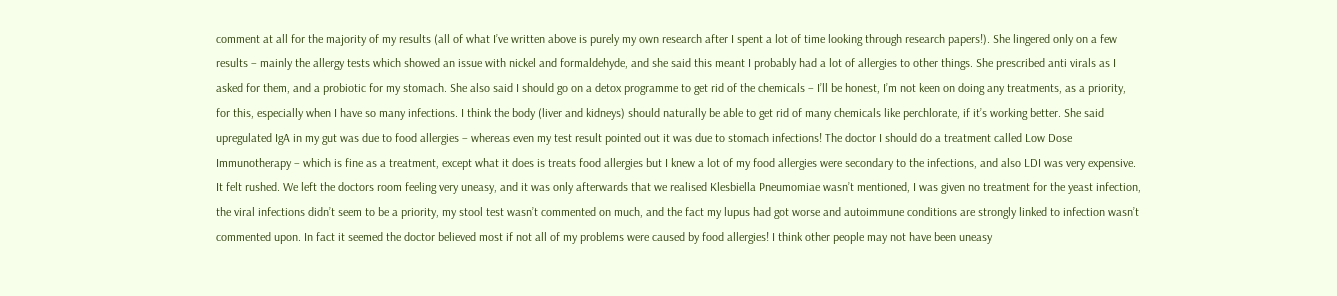comment at all for the majority of my results (all of what I’ve written above is purely my own research after I spent a lot of time looking through research papers!). She lingered only on a few results – mainly the allergy tests which showed an issue with nickel and formaldehyde, and she said this meant I probably had a lot of allergies to other things. She prescribed anti virals as I asked for them, and a probiotic for my stomach. She also said I should go on a detox programme to get rid of the chemicals – I’ll be honest, I’m not keen on doing any treatments, as a priority, for this, especially when I have so many infections. I think the body (liver and kidneys) should naturally be able to get rid of many chemicals like perchlorate, if it’s working better. She said upregulated IgA in my gut was due to food allergies – whereas even my test result pointed out it was due to stomach infections! The doctor I should do a treatment called Low Dose Immunotherapy – which is fine as a treatment, except what it does is treats food allergies but I knew a lot of my food allergies were secondary to the infections, and also LDI was very expensive. It felt rushed. We left the doctors room feeling very uneasy, and it was only afterwards that we realised Klesbiella Pneumomiae wasn’t mentioned, I was given no treatment for the yeast infection, the viral infections didn’t seem to be a priority, my stool test wasn’t commented on much, and the fact my lupus had got worse and autoimmune conditions are strongly linked to infection wasn’t commented upon. In fact it seemed the doctor believed most if not all of my problems were caused by food allergies! I think other people may not have been uneasy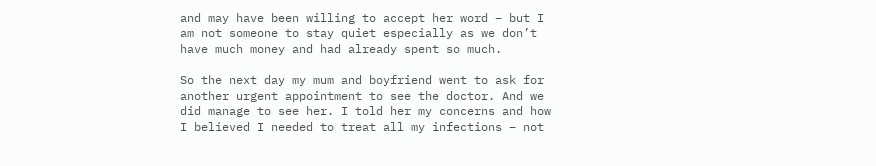and may have been willing to accept her word – but I am not someone to stay quiet especially as we don’t have much money and had already spent so much.

So the next day my mum and boyfriend went to ask for another urgent appointment to see the doctor. And we did manage to see her. I told her my concerns and how I believed I needed to treat all my infections – not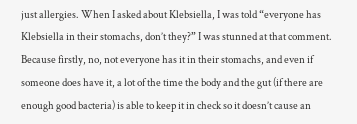just allergies. When I asked about Klebsiella, I was told “everyone has Klebsiella in their stomachs, don’t they?” I was stunned at that comment. Because firstly, no, not everyone has it in their stomachs, and even if someone does have it, a lot of the time the body and the gut (if there are enough good bacteria) is able to keep it in check so it doesn’t cause an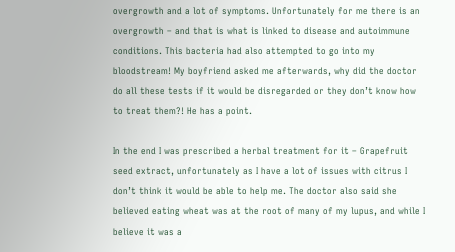overgrowth and a lot of symptoms. Unfortunately for me there is an overgrowth – and that is what is linked to disease and autoimmune conditions. This bacteria had also attempted to go into my bloodstream! My boyfriend asked me afterwards, why did the doctor do all these tests if it would be disregarded or they don’t know how to treat them?! He has a point.

In the end I was prescribed a herbal treatment for it – Grapefruit seed extract, unfortunately as I have a lot of issues with citrus I don’t think it would be able to help me. The doctor also said she believed eating wheat was at the root of many of my lupus, and while I believe it was a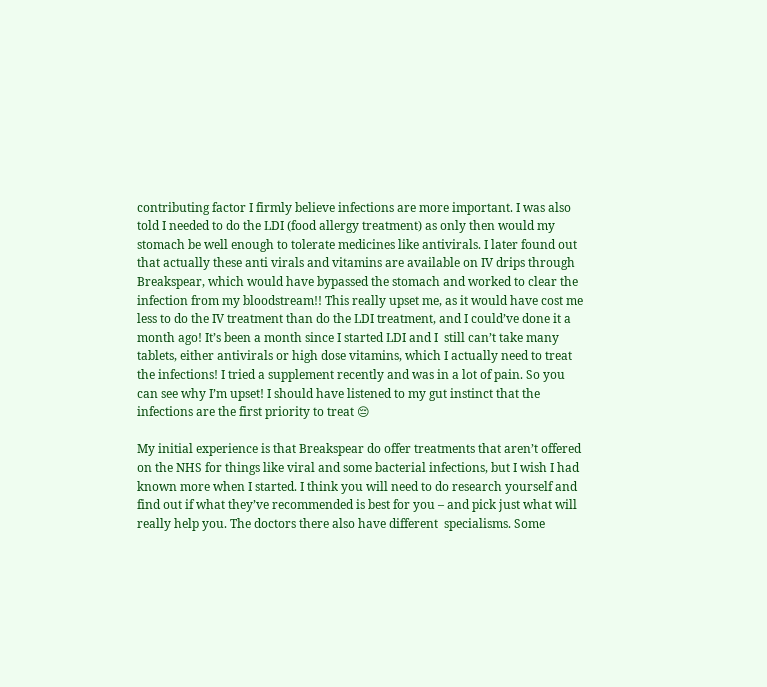contributing factor I firmly believe infections are more important. I was also told I needed to do the LDI (food allergy treatment) as only then would my stomach be well enough to tolerate medicines like antivirals. I later found out that actually these anti virals and vitamins are available on IV drips through Breakspear, which would have bypassed the stomach and worked to clear the infection from my bloodstream!! This really upset me, as it would have cost me less to do the IV treatment than do the LDI treatment, and I could’ve done it a month ago! It’s been a month since I started LDI and I  still can’t take many tablets, either antivirals or high dose vitamins, which I actually need to treat the infections! I tried a supplement recently and was in a lot of pain. So you can see why I’m upset! I should have listened to my gut instinct that the infections are the first priority to treat 😔

My initial experience is that Breakspear do offer treatments that aren’t offered on the NHS for things like viral and some bacterial infections, but I wish I had known more when I started. I think you will need to do research yourself and find out if what they’ve recommended is best for you – and pick just what will really help you. The doctors there also have different  specialisms. Some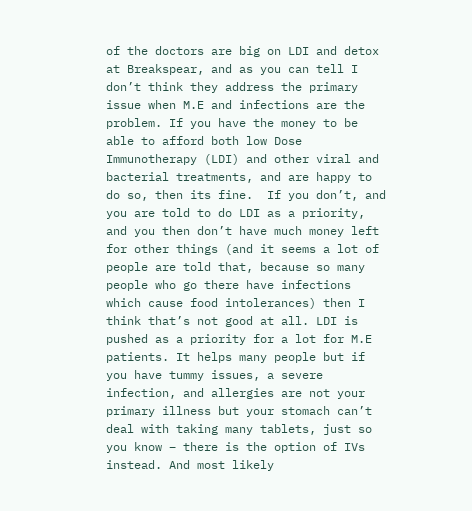of the doctors are big on LDI and detox at Breakspear, and as you can tell I don’t think they address the primary issue when M.E and infections are the problem. If you have the money to be able to afford both low Dose Immunotherapy (LDI) and other viral and bacterial treatments, and are happy to do so, then its fine.  If you don’t, and you are told to do LDI as a priority, and you then don’t have much money left for other things (and it seems a lot of people are told that, because so many people who go there have infections which cause food intolerances) then I think that’s not good at all. LDI is pushed as a priority for a lot for M.E patients. It helps many people but if you have tummy issues, a severe infection, and allergies are not your primary illness but your stomach can’t deal with taking many tablets, just so you know – there is the option of IVs instead. And most likely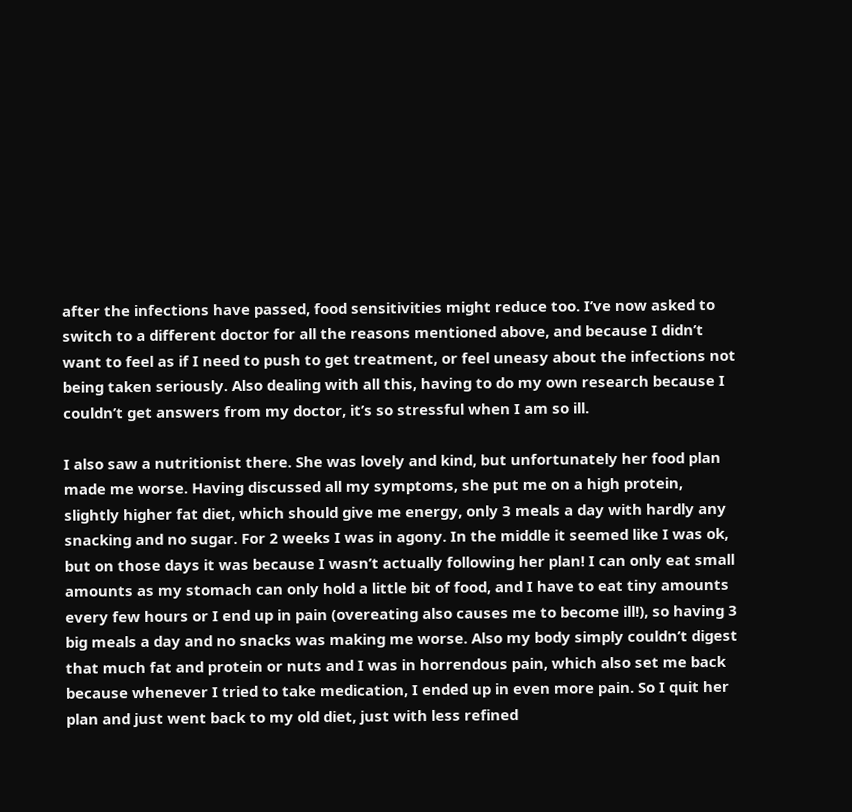after the infections have passed, food sensitivities might reduce too. I’ve now asked to switch to a different doctor for all the reasons mentioned above, and because I didn’t want to feel as if I need to push to get treatment, or feel uneasy about the infections not being taken seriously. Also dealing with all this, having to do my own research because I couldn’t get answers from my doctor, it’s so stressful when I am so ill.

I also saw a nutritionist there. She was lovely and kind, but unfortunately her food plan made me worse. Having discussed all my symptoms, she put me on a high protein, slightly higher fat diet, which should give me energy, only 3 meals a day with hardly any snacking and no sugar. For 2 weeks I was in agony. In the middle it seemed like I was ok, but on those days it was because I wasn’t actually following her plan! I can only eat small amounts as my stomach can only hold a little bit of food, and I have to eat tiny amounts every few hours or I end up in pain (overeating also causes me to become ill!), so having 3 big meals a day and no snacks was making me worse. Also my body simply couldn’t digest that much fat and protein or nuts and I was in horrendous pain, which also set me back because whenever I tried to take medication, I ended up in even more pain. So I quit her plan and just went back to my old diet, just with less refined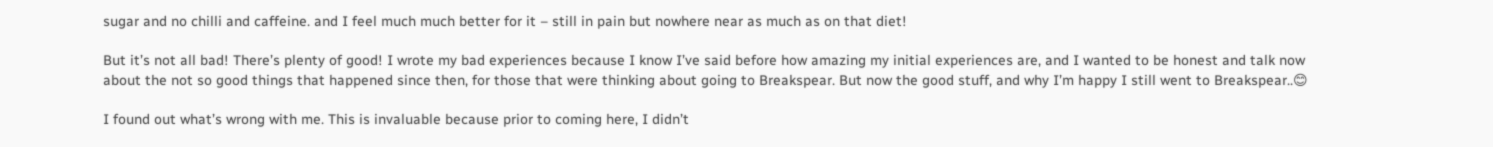sugar and no chilli and caffeine. and I feel much much better for it – still in pain but nowhere near as much as on that diet!

But it’s not all bad! There’s plenty of good! I wrote my bad experiences because I know I’ve said before how amazing my initial experiences are, and I wanted to be honest and talk now about the not so good things that happened since then, for those that were thinking about going to Breakspear. But now the good stuff, and why I’m happy I still went to Breakspear..😊

I found out what’s wrong with me. This is invaluable because prior to coming here, I didn’t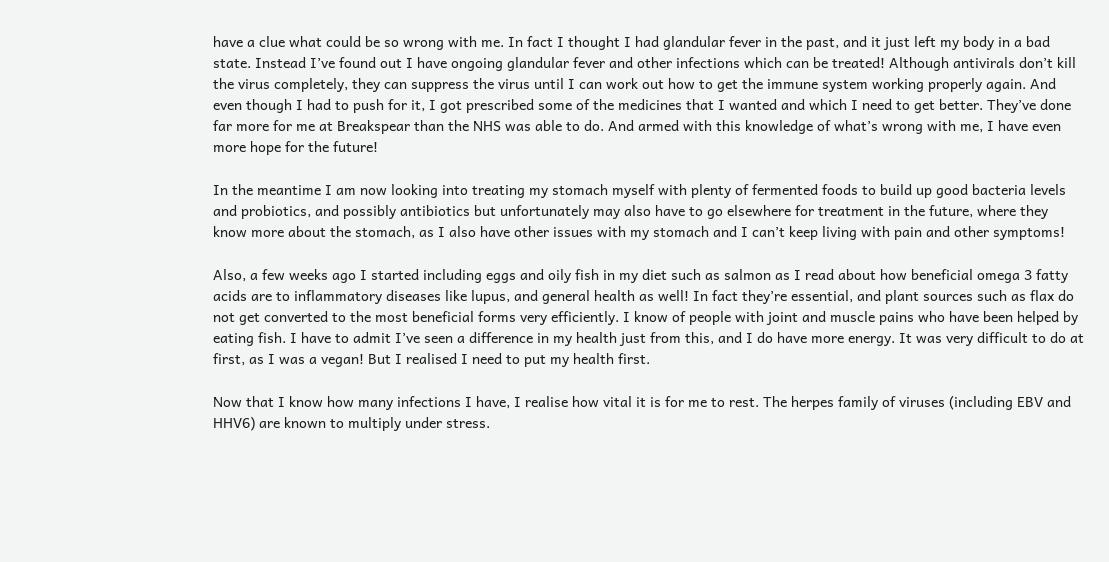have a clue what could be so wrong with me. In fact I thought I had glandular fever in the past, and it just left my body in a bad state. Instead I’ve found out I have ongoing glandular fever and other infections which can be treated! Although antivirals don’t kill the virus completely, they can suppress the virus until I can work out how to get the immune system working properly again. And even though I had to push for it, I got prescribed some of the medicines that I wanted and which I need to get better. They’ve done far more for me at Breakspear than the NHS was able to do. And armed with this knowledge of what’s wrong with me, I have even more hope for the future!

In the meantime I am now looking into treating my stomach myself with plenty of fermented foods to build up good bacteria levels and probiotics, and possibly antibiotics but unfortunately may also have to go elsewhere for treatment in the future, where they know more about the stomach, as I also have other issues with my stomach and I can’t keep living with pain and other symptoms!

Also, a few weeks ago I started including eggs and oily fish in my diet such as salmon as I read about how beneficial omega 3 fatty acids are to inflammatory diseases like lupus, and general health as well! In fact they’re essential, and plant sources such as flax do not get converted to the most beneficial forms very efficiently. I know of people with joint and muscle pains who have been helped by eating fish. I have to admit I’ve seen a difference in my health just from this, and I do have more energy. It was very difficult to do at first, as I was a vegan! But I realised I need to put my health first.

Now that I know how many infections I have, I realise how vital it is for me to rest. The herpes family of viruses (including EBV and HHV6) are known to multiply under stress.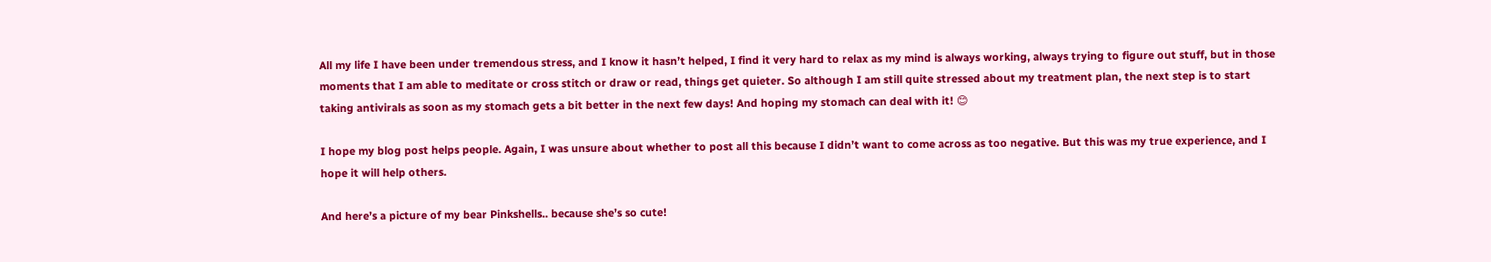All my life I have been under tremendous stress, and I know it hasn’t helped, I find it very hard to relax as my mind is always working, always trying to figure out stuff, but in those moments that I am able to meditate or cross stitch or draw or read, things get quieter. So although I am still quite stressed about my treatment plan, the next step is to start taking antivirals as soon as my stomach gets a bit better in the next few days! And hoping my stomach can deal with it! 😊

I hope my blog post helps people. Again, I was unsure about whether to post all this because I didn’t want to come across as too negative. But this was my true experience, and I hope it will help others.

And here’s a picture of my bear Pinkshells.. because she’s so cute!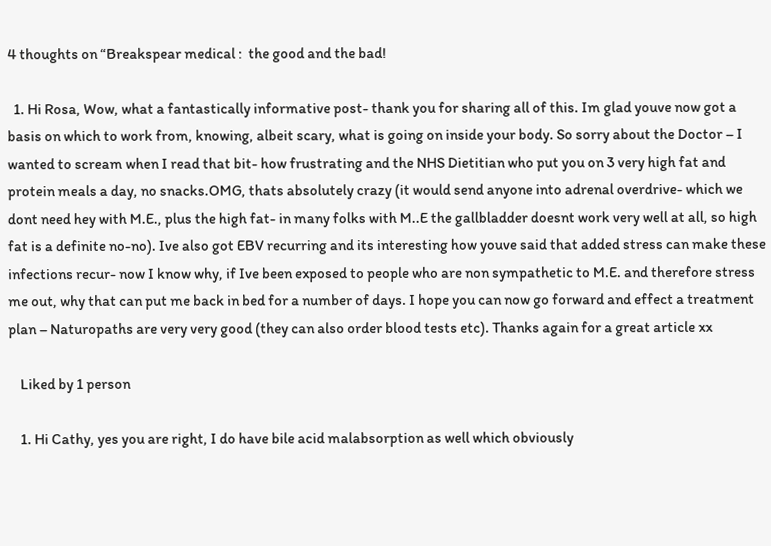4 thoughts on “Breakspear medical :  the good and the bad!

  1. Hi Rosa, Wow, what a fantastically informative post- thank you for sharing all of this. Im glad youve now got a basis on which to work from, knowing, albeit scary, what is going on inside your body. So sorry about the Doctor – I wanted to scream when I read that bit- how frustrating and the NHS Dietitian who put you on 3 very high fat and protein meals a day, no snacks.OMG, thats absolutely crazy (it would send anyone into adrenal overdrive- which we dont need hey with M.E., plus the high fat- in many folks with M..E the gallbladder doesnt work very well at all, so high fat is a definite no-no). Ive also got EBV recurring and its interesting how youve said that added stress can make these infections recur- now I know why, if Ive been exposed to people who are non sympathetic to M.E. and therefore stress me out, why that can put me back in bed for a number of days. I hope you can now go forward and effect a treatment plan – Naturopaths are very very good (they can also order blood tests etc). Thanks again for a great article xx

    Liked by 1 person

    1. Hi Cathy, yes you are right, I do have bile acid malabsorption as well which obviously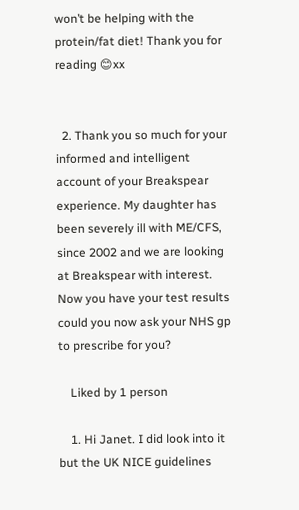won’t be helping with the protein/fat diet! Thank you for reading 😊xx


  2. Thank you so much for your informed and intelligent account of your Breakspear experience. My daughter has been severely ill with ME/CFS, since 2002 and we are looking at Breakspear with interest. Now you have your test results could you now ask your NHS gp to prescribe for you?

    Liked by 1 person

    1. Hi Janet. I did look into it but the UK NICE guidelines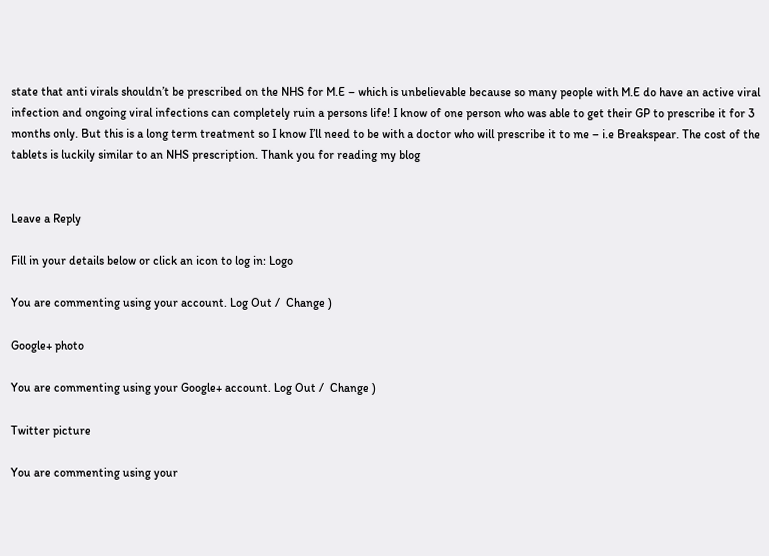state that anti virals shouldn’t be prescribed on the NHS for M.E – which is unbelievable because so many people with M.E do have an active viral infection and ongoing viral infections can completely ruin a persons life! I know of one person who was able to get their GP to prescribe it for 3 months only. But this is a long term treatment so I know I’ll need to be with a doctor who will prescribe it to me – i.e Breakspear. The cost of the tablets is luckily similar to an NHS prescription. Thank you for reading my blog


Leave a Reply

Fill in your details below or click an icon to log in: Logo

You are commenting using your account. Log Out /  Change )

Google+ photo

You are commenting using your Google+ account. Log Out /  Change )

Twitter picture

You are commenting using your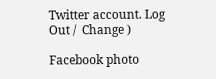Twitter account. Log Out /  Change )

Facebook photo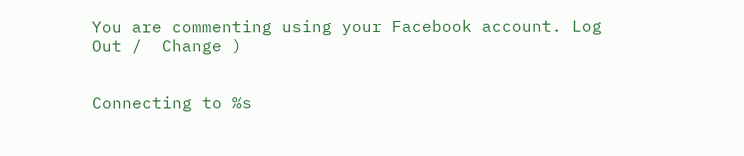You are commenting using your Facebook account. Log Out /  Change )


Connecting to %s